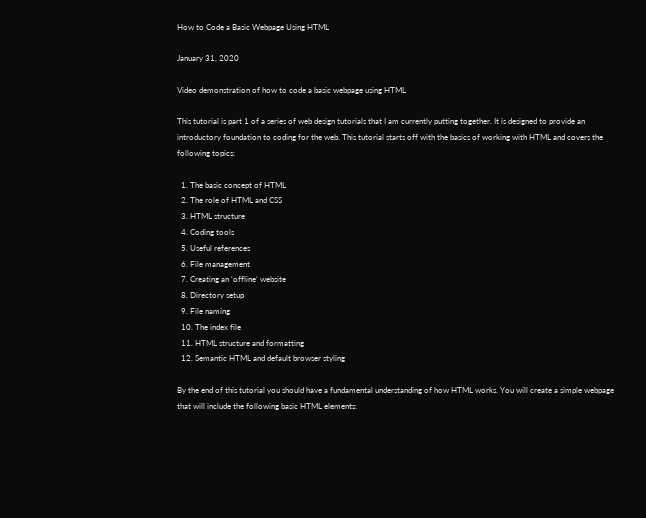How to Code a Basic Webpage Using HTML

January 31, 2020

Video demonstration of how to code a basic webpage using HTML

This tutorial is part 1 of a series of web design tutorials that I am currently putting together. It is designed to provide an introductory foundation to coding for the web. This tutorial starts off with the basics of working with HTML and covers the following topics:

  1. The basic concept of HTML
  2. The role of HTML and CSS
  3. HTML structure
  4. Coding tools
  5. Useful references
  6. File management
  7. Creating an ‘offline’ website
  8. Directory setup
  9. File naming
  10. The index file
  11. HTML structure and formatting
  12. Semantic HTML and default browser styling

By the end of this tutorial you should have a fundamental understanding of how HTML works. You will create a simple webpage that will include the following basic HTML elements: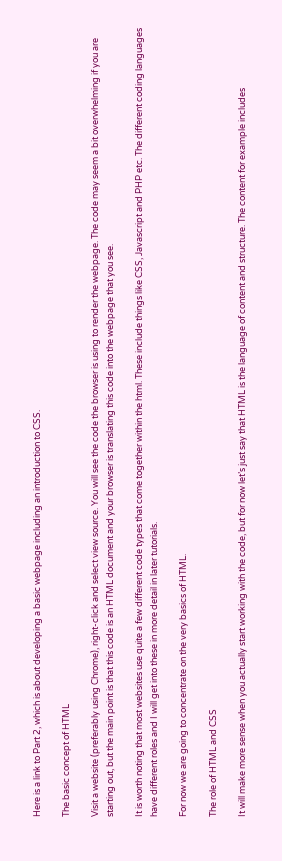Here is a link to Part 2, which is about developing a basic webpage including an introduction to CSS.

The basic concept of HTML

Visit a website (preferably using Chrome), right-click and select view source. You will see the code the browser is using to render the webpage. The code may seem a bit overwhelming if you are starting out, but the main point is that this code is an HTML document and your browser is translating this code into the webpage that you see.

It is worth noting that most websites use quite a few different code types that come together within the html. These include things like CSS, Javascript and PHP etc. The different coding languages have different roles and I will get into these in more detail in later tutorials.

For now we are going to concentrate on the very basics of HTML.

The role of HTML and CSS

It will make more sense when you actually start working with the code, but for now let’s just say that HTML is the language of content and structure. The content for example includes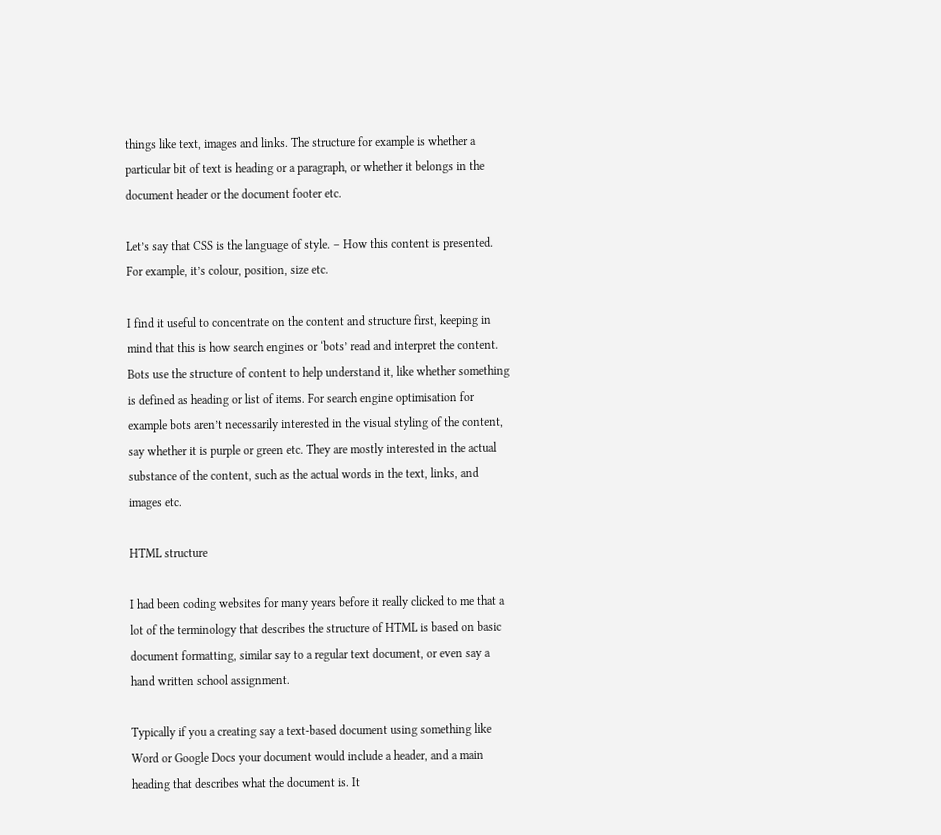things like text, images and links. The structure for example is whether a particular bit of text is heading or a paragraph, or whether it belongs in the document header or the document footer etc.

Let’s say that CSS is the language of style. – How this content is presented. For example, it’s colour, position, size etc.

I find it useful to concentrate on the content and structure first, keeping in mind that this is how search engines or ‘bots’ read and interpret the content. Bots use the structure of content to help understand it, like whether something is defined as heading or list of items. For search engine optimisation for example bots aren’t necessarily interested in the visual styling of the content, say whether it is purple or green etc. They are mostly interested in the actual substance of the content, such as the actual words in the text, links, and images etc.

HTML structure

I had been coding websites for many years before it really clicked to me that a lot of the terminology that describes the structure of HTML is based on basic document formatting, similar say to a regular text document, or even say a hand written school assignment.

Typically if you a creating say a text-based document using something like Word or Google Docs your document would include a header, and a main heading that describes what the document is. It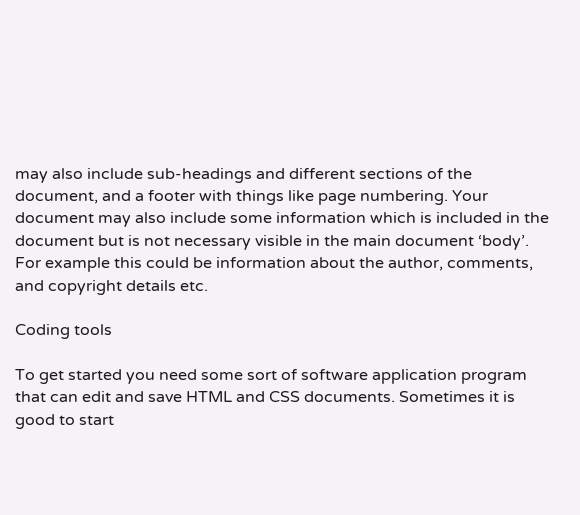may also include sub-headings and different sections of the document, and a footer with things like page numbering. Your document may also include some information which is included in the document but is not necessary visible in the main document ‘body’. For example this could be information about the author, comments, and copyright details etc.

Coding tools

To get started you need some sort of software application program that can edit and save HTML and CSS documents. Sometimes it is good to start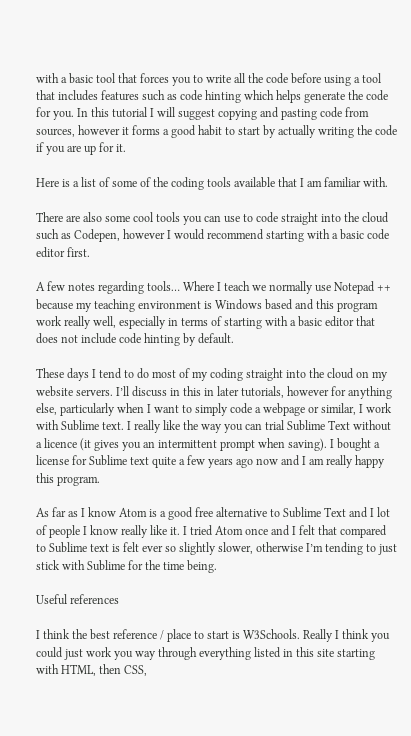with a basic tool that forces you to write all the code before using a tool that includes features such as code hinting which helps generate the code for you. In this tutorial I will suggest copying and pasting code from sources, however it forms a good habit to start by actually writing the code if you are up for it.

Here is a list of some of the coding tools available that I am familiar with.

There are also some cool tools you can use to code straight into the cloud such as Codepen, however I would recommend starting with a basic code editor first.

A few notes regarding tools… Where I teach we normally use Notepad ++ because my teaching environment is Windows based and this program work really well, especially in terms of starting with a basic editor that does not include code hinting by default.

These days I tend to do most of my coding straight into the cloud on my website servers. I’ll discuss in this in later tutorials, however for anything else, particularly when I want to simply code a webpage or similar, I work with Sublime text. I really like the way you can trial Sublime Text without a licence (it gives you an intermittent prompt when saving). I bought a license for Sublime text quite a few years ago now and I am really happy this program.

As far as I know Atom is a good free alternative to Sublime Text and I lot of people I know really like it. I tried Atom once and I felt that compared to Sublime text is felt ever so slightly slower, otherwise I’m tending to just stick with Sublime for the time being.

Useful references

I think the best reference / place to start is W3Schools. Really I think you could just work you way through everything listed in this site starting with HTML, then CSS,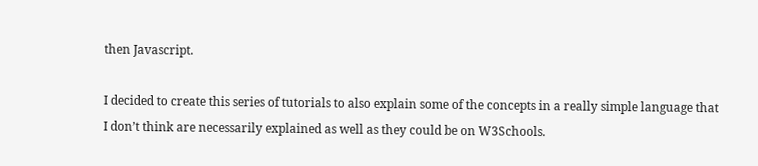then Javascript.

I decided to create this series of tutorials to also explain some of the concepts in a really simple language that I don’t think are necessarily explained as well as they could be on W3Schools.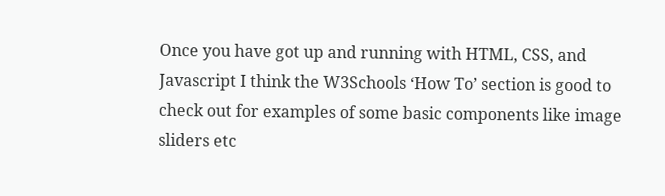Once you have got up and running with HTML, CSS, and Javascript I think the W3Schools ‘How To’ section is good to check out for examples of some basic components like image sliders etc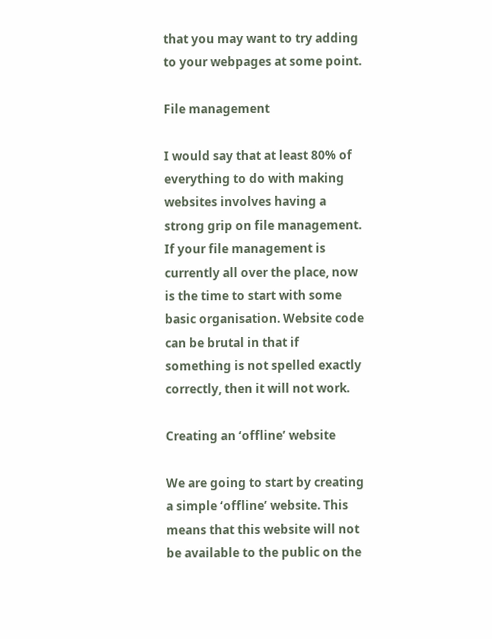that you may want to try adding to your webpages at some point.

File management

I would say that at least 80% of everything to do with making websites involves having a strong grip on file management. If your file management is currently all over the place, now is the time to start with some basic organisation. Website code can be brutal in that if something is not spelled exactly correctly, then it will not work.

Creating an ‘offline’ website

We are going to start by creating a simple ‘offline’ website. This means that this website will not be available to the public on the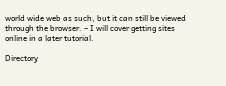world wide web as such, but it can still be viewed through the browser. – I will cover getting sites online in a later tutorial.

Directory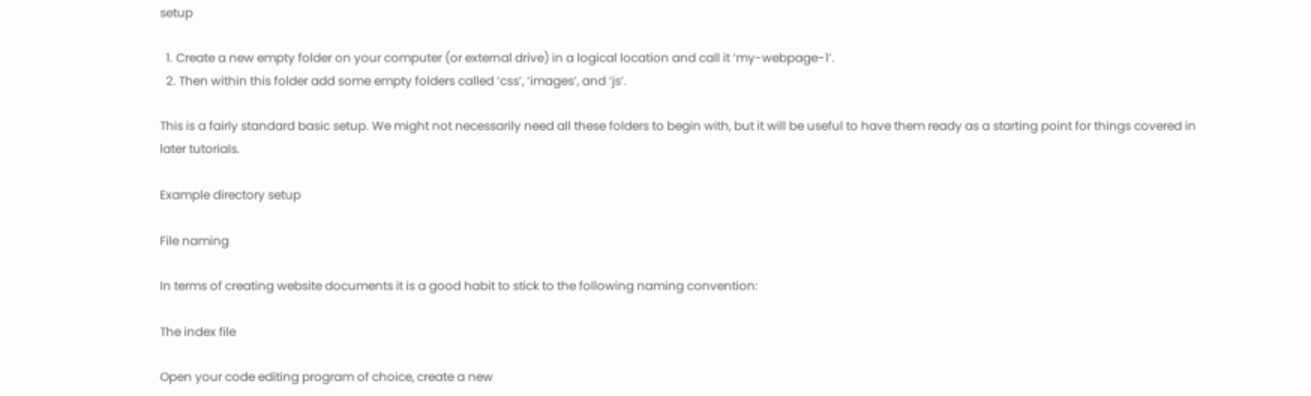setup

  1. Create a new empty folder on your computer (or external drive) in a logical location and call it ‘my-webpage-1’.
  2. Then within this folder add some empty folders called ‘css’, ‘images’, and ‘js’.

This is a fairly standard basic setup. We might not necessarily need all these folders to begin with, but it will be useful to have them ready as a starting point for things covered in later tutorials.

Example directory setup

File naming

In terms of creating website documents it is a good habit to stick to the following naming convention:

The index file

Open your code editing program of choice, create a new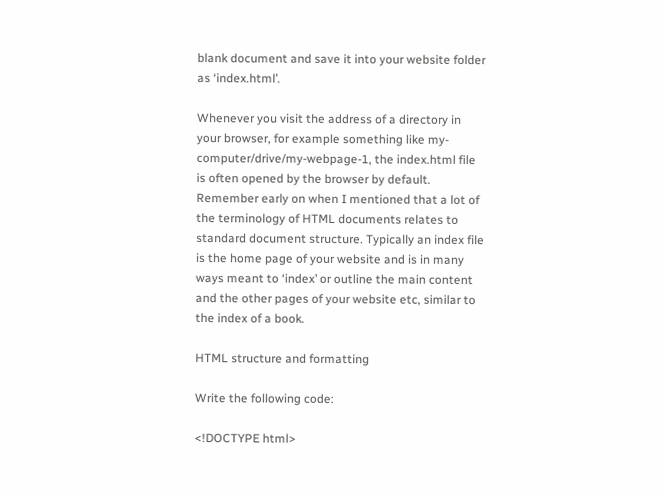blank document and save it into your website folder as ‘index.html’.

Whenever you visit the address of a directory in your browser, for example something like my-computer/drive/my-webpage-1, the index.html file is often opened by the browser by default. Remember early on when I mentioned that a lot of the terminology of HTML documents relates to standard document structure. Typically an index file is the home page of your website and is in many ways meant to ‘index’ or outline the main content and the other pages of your website etc, similar to the index of a book.

HTML structure and formatting

Write the following code:

<!DOCTYPE html>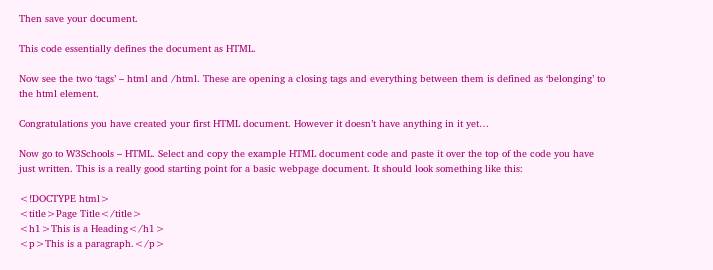Then save your document.

This code essentially defines the document as HTML.

Now see the two ‘tags’ – html and /html. These are opening a closing tags and everything between them is defined as ‘belonging’ to the html element.

Congratulations you have created your first HTML document. However it doesn’t have anything in it yet…

Now go to W3Schools – HTML. Select and copy the example HTML document code and paste it over the top of the code you have just written. This is a really good starting point for a basic webpage document. It should look something like this:

<!DOCTYPE html>
<title>Page Title</title>
<h1>This is a Heading</h1>
<p>This is a paragraph.</p>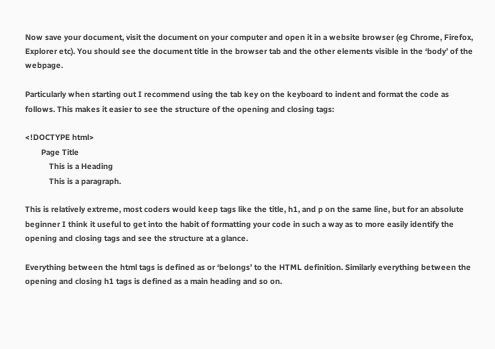Now save your document, visit the document on your computer and open it in a website browser (eg Chrome, Firefox, Explorer etc). You should see the document title in the browser tab and the other elements visible in the ‘body’ of the webpage.

Particularly when starting out I recommend using the tab key on the keyboard to indent and format the code as follows. This makes it easier to see the structure of the opening and closing tags:

<!DOCTYPE html>
        Page Title
            This is a Heading
            This is a paragraph.

This is relatively extreme, most coders would keep tags like the title, h1, and p on the same line, but for an absolute beginner I think it useful to get into the habit of formatting your code in such a way as to more easily identify the opening and closing tags and see the structure at a glance.

Everything between the html tags is defined as or ‘belongs’ to the HTML definition. Similarly everything between the opening and closing h1 tags is defined as a main heading and so on.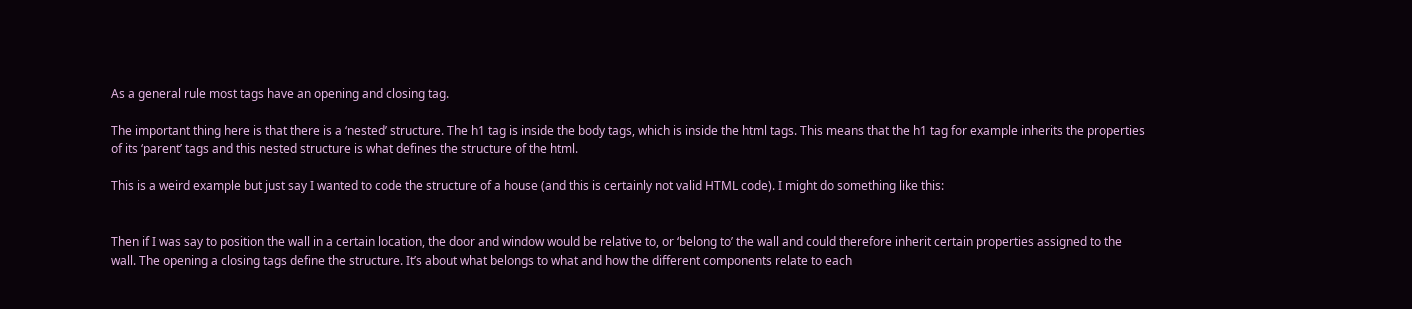As a general rule most tags have an opening and closing tag.

The important thing here is that there is a ‘nested’ structure. The h1 tag is inside the body tags, which is inside the html tags. This means that the h1 tag for example inherits the properties of its ‘parent’ tags and this nested structure is what defines the structure of the html.

This is a weird example but just say I wanted to code the structure of a house (and this is certainly not valid HTML code). I might do something like this:


Then if I was say to position the wall in a certain location, the door and window would be relative to, or ‘belong to’ the wall and could therefore inherit certain properties assigned to the wall. The opening a closing tags define the structure. It’s about what belongs to what and how the different components relate to each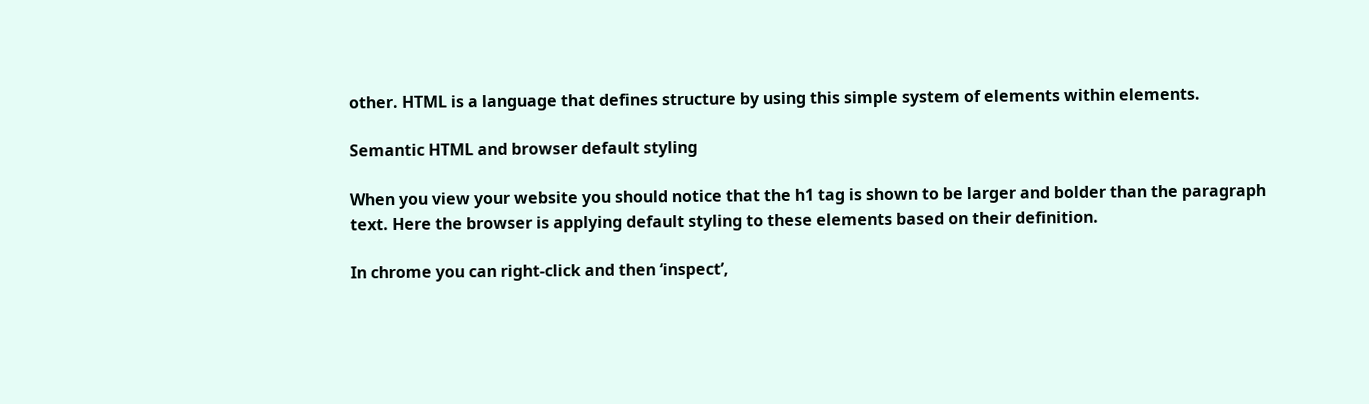other. HTML is a language that defines structure by using this simple system of elements within elements.

Semantic HTML and browser default styling

When you view your website you should notice that the h1 tag is shown to be larger and bolder than the paragraph text. Here the browser is applying default styling to these elements based on their definition.

In chrome you can right-click and then ‘inspect’,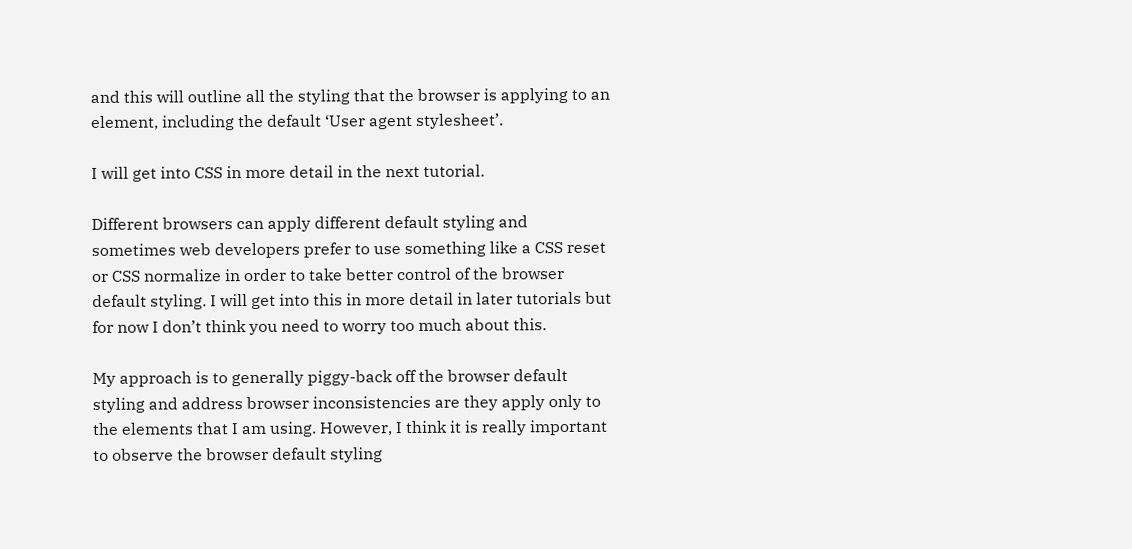and this will outline all the styling that the browser is applying to an element, including the default ‘User agent stylesheet’.

I will get into CSS in more detail in the next tutorial.

Different browsers can apply different default styling and sometimes web developers prefer to use something like a CSS reset or CSS normalize in order to take better control of the browser default styling. I will get into this in more detail in later tutorials but for now I don’t think you need to worry too much about this.

My approach is to generally piggy-back off the browser default styling and address browser inconsistencies are they apply only to the elements that I am using. However, I think it is really important to observe the browser default styling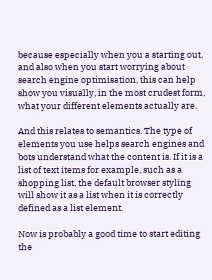because especially when you a starting out, and also when you start worrying about search engine optimisation, this can help show you visually, in the most crudest form, what your different elements actually are.

And this relates to semantics. The type of elements you use helps search engines and bots understand what the content is. If it is a list of text items for example, such as a shopping list, the default browser styling will show it as a list when it is correctly defined as a list element.

Now is probably a good time to start editing the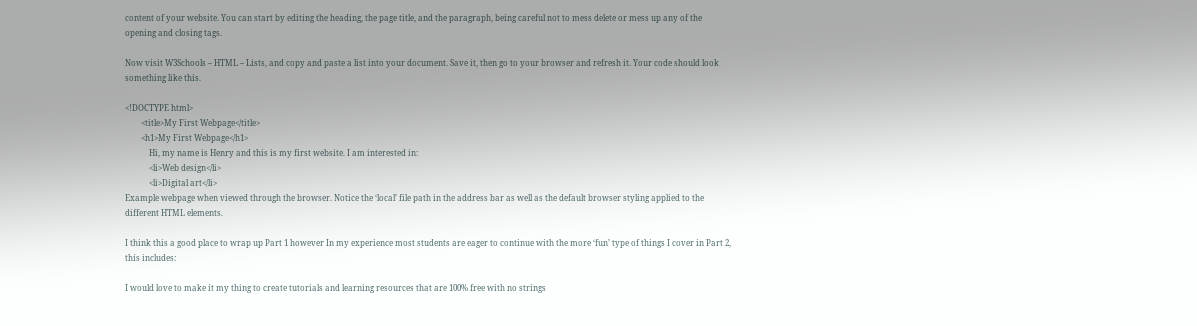content of your website. You can start by editing the heading, the page title, and the paragraph, being careful not to mess delete or mess up any of the opening and closing tags.

Now visit W3Schools – HTML – Lists, and copy and paste a list into your document. Save it, then go to your browser and refresh it. Your code should look something like this.

<!DOCTYPE html>
        <title>My First Webpage</title>
        <h1>My First Webpage</h1>
            Hi, my name is Henry and this is my first website. I am interested in:
            <li>Web design</li>
            <li>Digital art</li>
Example webpage when viewed through the browser. Notice the ‘local’ file path in the address bar as well as the default browser styling applied to the different HTML elements.

I think this a good place to wrap up Part 1 however In my experience most students are eager to continue with the more ‘fun’ type of things I cover in Part 2, this includes:

I would love to make it my thing to create tutorials and learning resources that are 100% free with no strings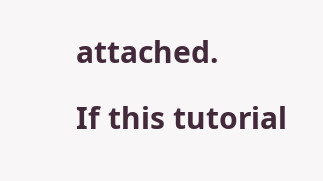attached.

If this tutorial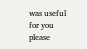was useful for you please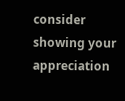consider showing your appreciation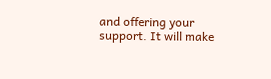and offering your support. It will make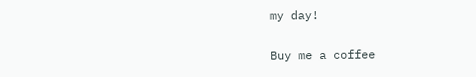my day!

Buy me a coffee